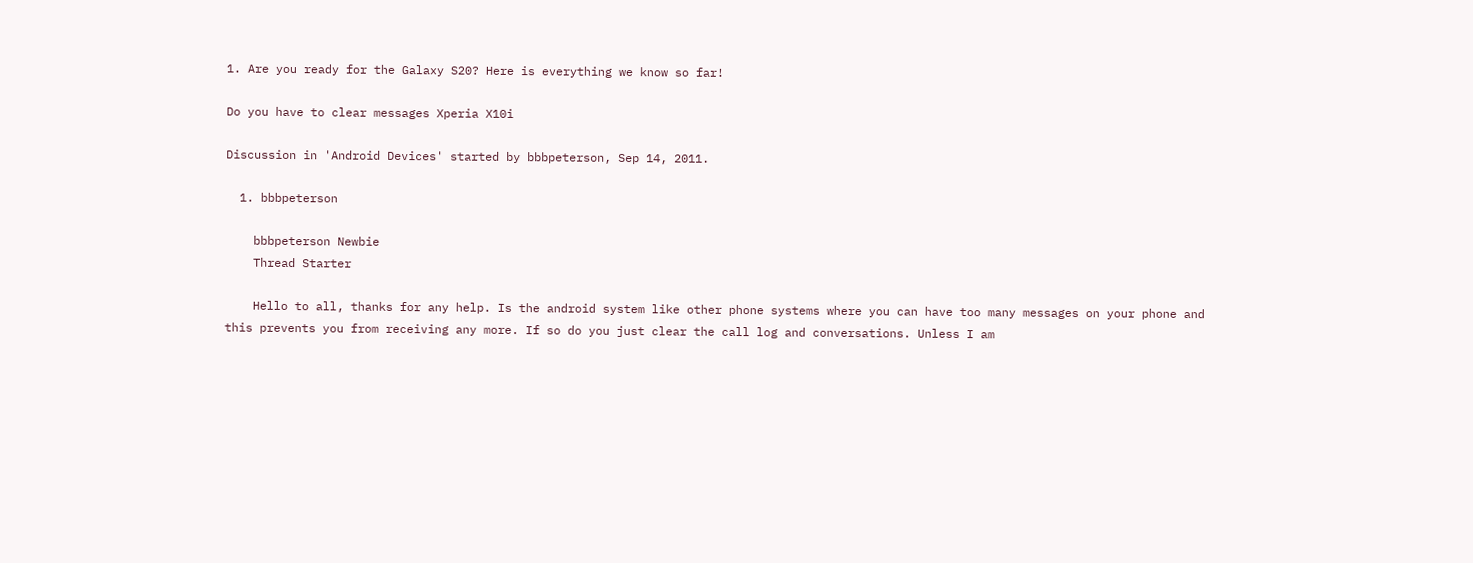1. Are you ready for the Galaxy S20? Here is everything we know so far!

Do you have to clear messages Xperia X10i

Discussion in 'Android Devices' started by bbbpeterson, Sep 14, 2011.

  1. bbbpeterson

    bbbpeterson Newbie
    Thread Starter

    Hello to all, thanks for any help. Is the android system like other phone systems where you can have too many messages on your phone and this prevents you from receiving any more. If so do you just clear the call log and conversations. Unless I am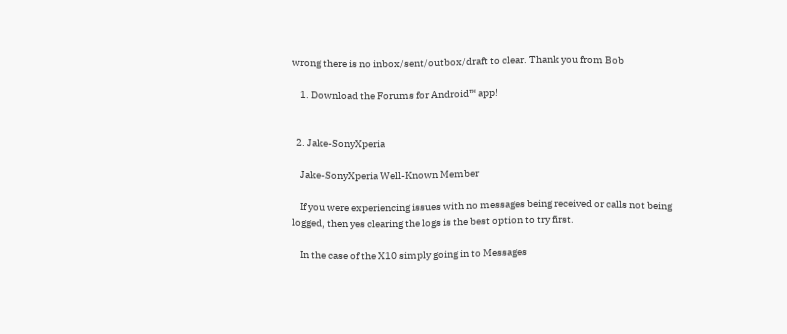wrong there is no inbox/sent/outbox/draft to clear. Thank you from Bob

    1. Download the Forums for Android™ app!


  2. Jake-SonyXperia

    Jake-SonyXperia Well-Known Member

    If you were experiencing issues with no messages being received or calls not being logged, then yes clearing the logs is the best option to try first.

    In the case of the X10 simply going in to Messages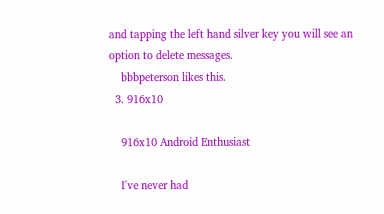and tapping the left hand silver key you will see an option to delete messages.
    bbbpeterson likes this.
  3. 916x10

    916x10 Android Enthusiast

    I've never had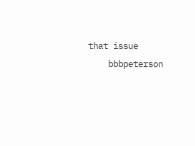that issue
    bbbpeterson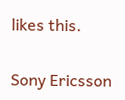likes this.

Sony Ericsson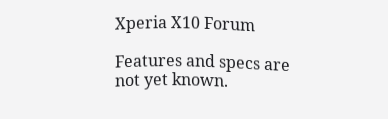Xperia X10 Forum

Features and specs are not yet known.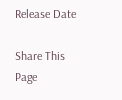Release Date

Share This Page